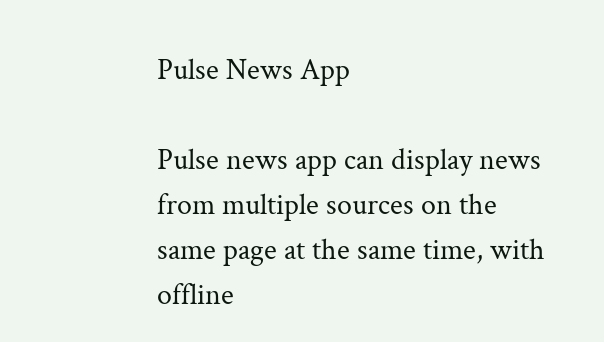Pulse News App

Pulse news app can display news from multiple sources on the same page at the same time, with offline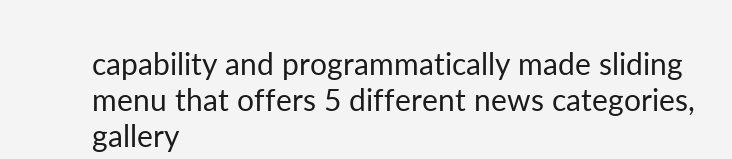capability and programmatically made sliding menu that offers 5 different news categories, gallery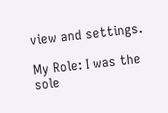view and settings.

My Role: I was the sole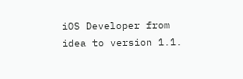iOS Developer from idea to version 1.1.